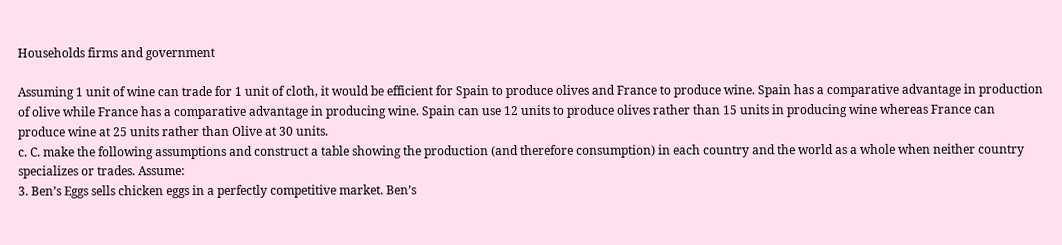Households firms and government

Assuming 1 unit of wine can trade for 1 unit of cloth, it would be efficient for Spain to produce olives and France to produce wine. Spain has a comparative advantage in production of olive while France has a comparative advantage in producing wine. Spain can use 12 units to produce olives rather than 15 units in producing wine whereas France can produce wine at 25 units rather than Olive at 30 units.
c. C. make the following assumptions and construct a table showing the production (and therefore consumption) in each country and the world as a whole when neither country specializes or trades. Assume:
3. Ben’s Eggs sells chicken eggs in a perfectly competitive market. Ben’s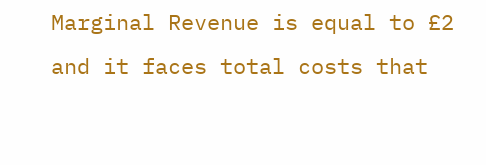Marginal Revenue is equal to £2 and it faces total costs that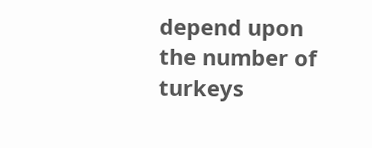depend upon the number of turkeys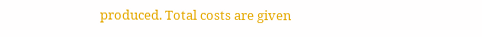produced. Total costs are given